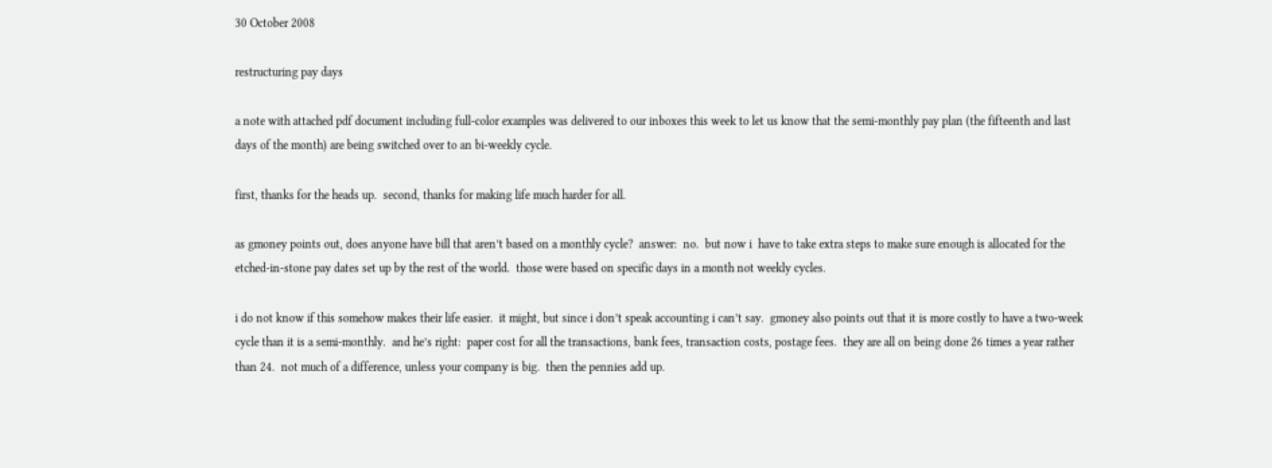30 October 2008

restructuring pay days

a note with attached pdf document including full-color examples was delivered to our inboxes this week to let us know that the semi-monthly pay plan (the fifteenth and last days of the month) are being switched over to an bi-weekly cycle.

first, thanks for the heads up.  second, thanks for making life much harder for all.

as gmoney points out, does anyone have bill that aren’t based on a monthly cycle?  answer:  no.  but now i  have to take extra steps to make sure enough is allocated for the etched-in-stone pay dates set up by the rest of the world.  those were based on specific days in a month not weekly cycles.

i do not know if this somehow makes their life easier.  it might, but since i don’t speak accounting i can’t say.  gmoney also points out that it is more costly to have a two-week cycle than it is a semi-monthly.  and he’s right:  paper cost for all the transactions, bank fees, transaction costs, postage fees.  they are all on being done 26 times a year rather than 24.  not much of a difference, unless your company is big.  then the pennies add up.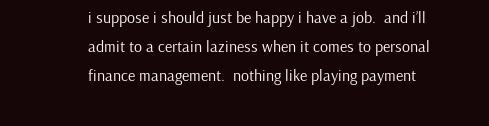i suppose i should just be happy i have a job.  and i’ll admit to a certain laziness when it comes to personal finance management.  nothing like playing payment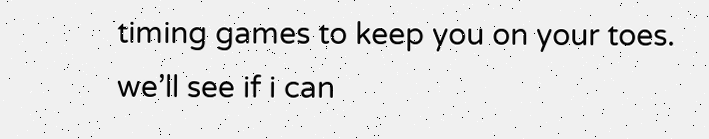timing games to keep you on your toes.  we’ll see if i can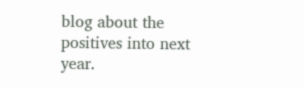blog about the positives into next year.